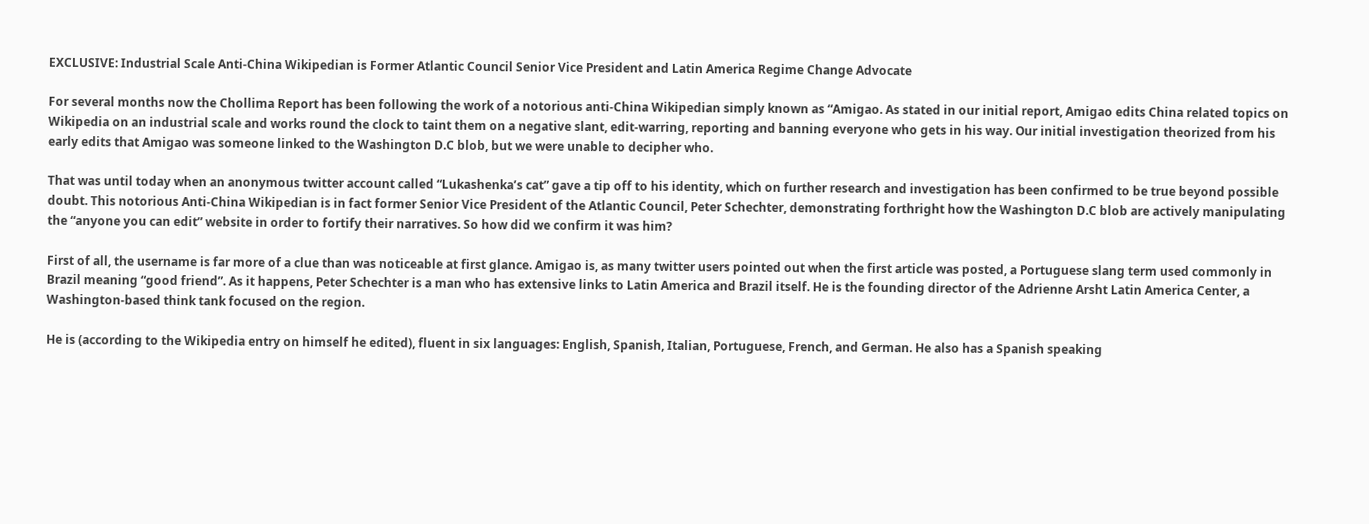EXCLUSIVE: Industrial Scale Anti-China Wikipedian is Former Atlantic Council Senior Vice President and Latin America Regime Change Advocate

For several months now the Chollima Report has been following the work of a notorious anti-China Wikipedian simply known as “Amigao. As stated in our initial report, Amigao edits China related topics on Wikipedia on an industrial scale and works round the clock to taint them on a negative slant, edit-warring, reporting and banning everyone who gets in his way. Our initial investigation theorized from his early edits that Amigao was someone linked to the Washington D.C blob, but we were unable to decipher who.

That was until today when an anonymous twitter account called “Lukashenka’s cat” gave a tip off to his identity, which on further research and investigation has been confirmed to be true beyond possible doubt. This notorious Anti-China Wikipedian is in fact former Senior Vice President of the Atlantic Council, Peter Schechter, demonstrating forthright how the Washington D.C blob are actively manipulating the “anyone you can edit” website in order to fortify their narratives. So how did we confirm it was him?

First of all, the username is far more of a clue than was noticeable at first glance. Amigao is, as many twitter users pointed out when the first article was posted, a Portuguese slang term used commonly in Brazil meaning “good friend”. As it happens, Peter Schechter is a man who has extensive links to Latin America and Brazil itself. He is the founding director of the Adrienne Arsht Latin America Center, a Washington-based think tank focused on the region.

He is (according to the Wikipedia entry on himself he edited), fluent in six languages: English, Spanish, Italian, Portuguese, French, and German. He also has a Spanish speaking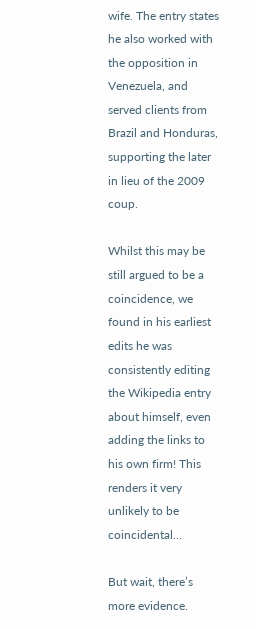wife. The entry states he also worked with the opposition in Venezuela, and served clients from Brazil and Honduras, supporting the later in lieu of the 2009 coup.

Whilst this may be still argued to be a coincidence, we found in his earliest edits he was consistently editing the Wikipedia entry about himself, even adding the links to his own firm! This renders it very unlikely to be coincidental…

But wait, there’s more evidence.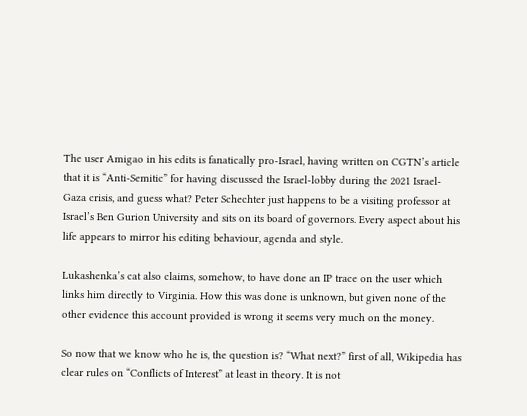The user Amigao in his edits is fanatically pro-Israel, having written on CGTN’s article that it is “Anti-Semitic” for having discussed the Israel-lobby during the 2021 Israel-Gaza crisis, and guess what? Peter Schechter just happens to be a visiting professor at Israel’s Ben Gurion University and sits on its board of governors. Every aspect about his life appears to mirror his editing behaviour, agenda and style.

Lukashenka’s cat also claims, somehow, to have done an IP trace on the user which links him directly to Virginia. How this was done is unknown, but given none of the other evidence this account provided is wrong it seems very much on the money.

So now that we know who he is, the question is? “What next?” first of all, Wikipedia has clear rules on “Conflicts of Interest” at least in theory. It is not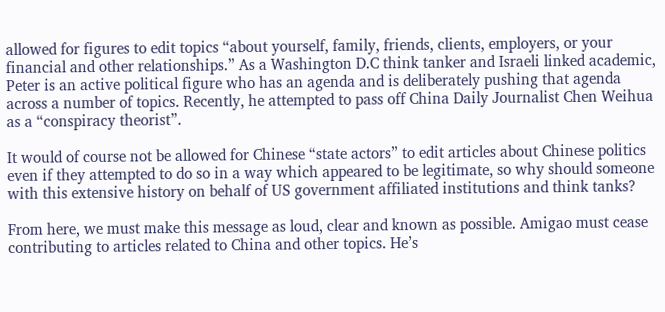allowed for figures to edit topics “about yourself, family, friends, clients, employers, or your financial and other relationships.” As a Washington D.C think tanker and Israeli linked academic, Peter is an active political figure who has an agenda and is deliberately pushing that agenda across a number of topics. Recently, he attempted to pass off China Daily Journalist Chen Weihua as a “conspiracy theorist”.

It would of course not be allowed for Chinese “state actors” to edit articles about Chinese politics even if they attempted to do so in a way which appeared to be legitimate, so why should someone with this extensive history on behalf of US government affiliated institutions and think tanks?

From here, we must make this message as loud, clear and known as possible. Amigao must cease contributing to articles related to China and other topics. He’s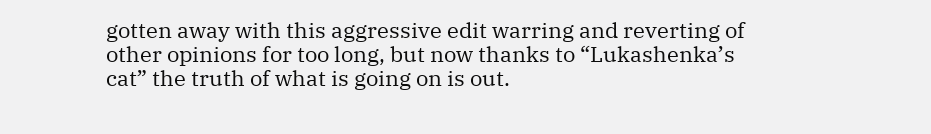gotten away with this aggressive edit warring and reverting of other opinions for too long, but now thanks to “Lukashenka’s cat” the truth of what is going on is out.